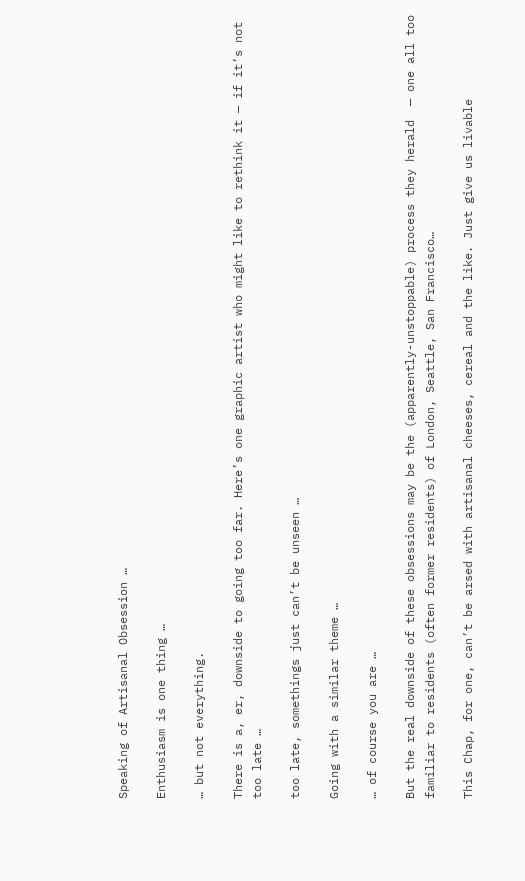Speaking of Artisanal Obsession …

Enthusiasm is one thing …

… but not everything.

There is a, er, downside to going too far. Here’s one graphic artist who might like to rethink it — if it’s not too late …

too late, somethings just can’t be unseen …

Going with a similar theme …

… of course you are …

But the real downside of these obsessions may be the (apparently-unstoppable) process they herald  — one all too familiar to residents (often former residents) of London, Seattle, San Francisco…

This Chap, for one, can’t be arsed with artisanal cheeses, cereal and the like. Just give us livable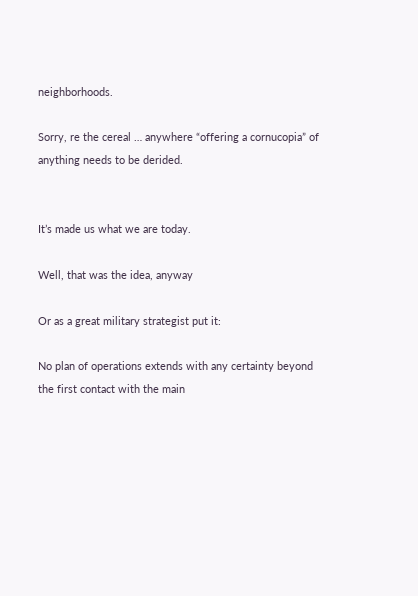neighborhoods.

Sorry, re the cereal … anywhere “offering a cornucopia” of anything needs to be derided.


It’s made us what we are today.

Well, that was the idea, anyway

Or as a great military strategist put it:

No plan of operations extends with any certainty beyond the first contact with the main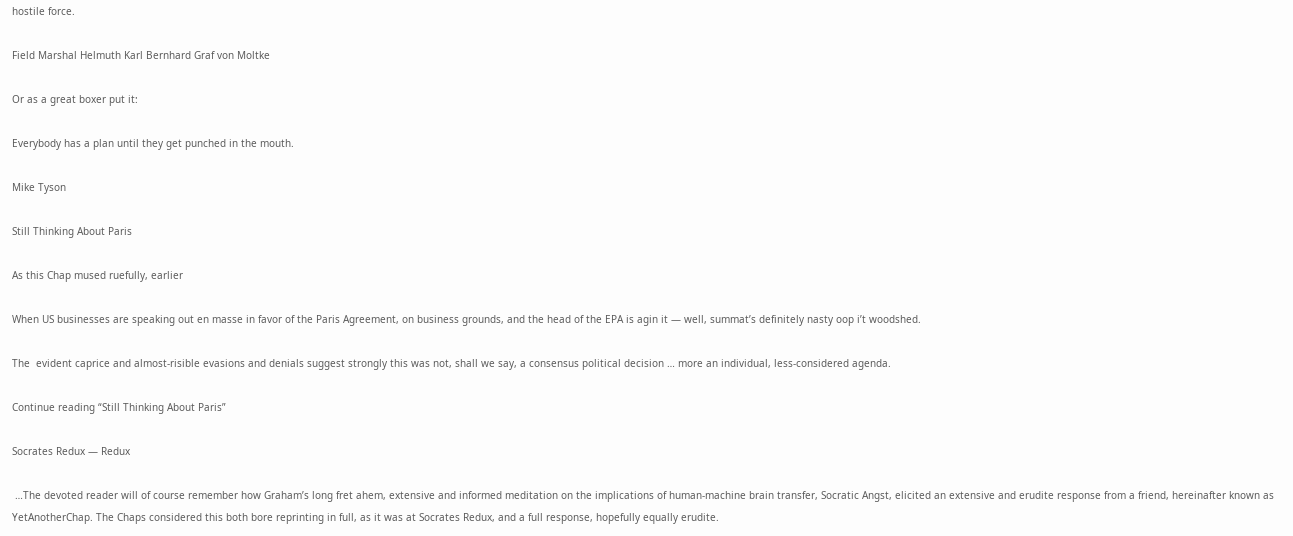hostile force.

Field Marshal Helmuth Karl Bernhard Graf von Moltke

Or as a great boxer put it:

Everybody has a plan until they get punched in the mouth.

Mike Tyson

Still Thinking About Paris

As this Chap mused ruefully, earlier

When US businesses are speaking out en masse in favor of the Paris Agreement, on business grounds, and the head of the EPA is agin it — well, summat’s definitely nasty oop i’t woodshed.

The  evident caprice and almost-risible evasions and denials suggest strongly this was not, shall we say, a consensus political decision … more an individual, less-considered agenda.

Continue reading “Still Thinking About Paris”

Socrates Redux — Redux

 …The devoted reader will of course remember how Graham’s long fret ahem, extensive and informed meditation on the implications of human-machine brain transfer, Socratic Angst, elicited an extensive and erudite response from a friend, hereinafter known as YetAnotherChap. The Chaps considered this both bore reprinting in full, as it was at Socrates Redux, and a full response, hopefully equally erudite.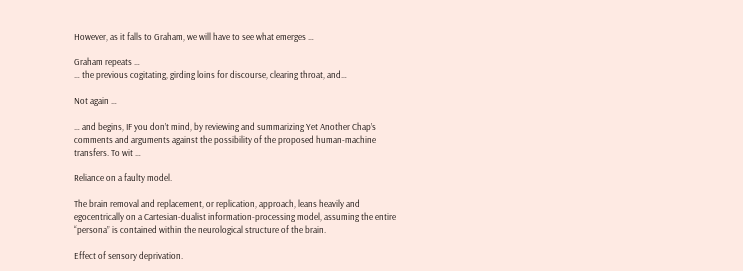However, as it falls to Graham, we will have to see what emerges …

Graham repeats …
… the previous cogitating, girding loins for discourse, clearing throat, and…

Not again …

… and begins, IF you don’t mind, by reviewing and summarizing Yet Another Chap’s comments and arguments against the possibility of the proposed human-machine transfers. To wit …

Reliance on a faulty model.

The brain removal and replacement, or replication, approach, leans heavily and egocentrically on a Cartesian-dualist information-processing model, assuming the entire “persona” is contained within the neurological structure of the brain.

Effect of sensory deprivation.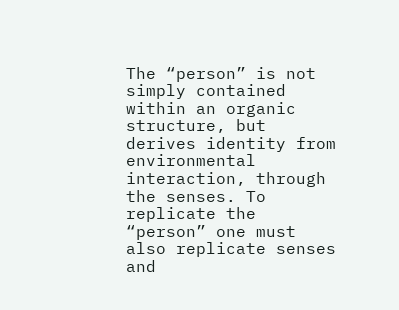The “person” is not simply contained within an organic structure, but derives identity from environmental interaction, through the senses. To replicate the “person” one must also replicate senses and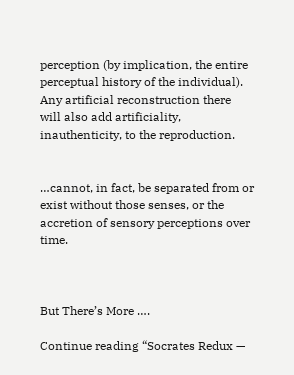perception (by implication, the entire perceptual history of the individual). Any artificial reconstruction there will also add artificiality, inauthenticity, to the reproduction.


…cannot, in fact, be separated from or exist without those senses, or the accretion of sensory perceptions over time.



But There’s More ….

Continue reading “Socrates Redux —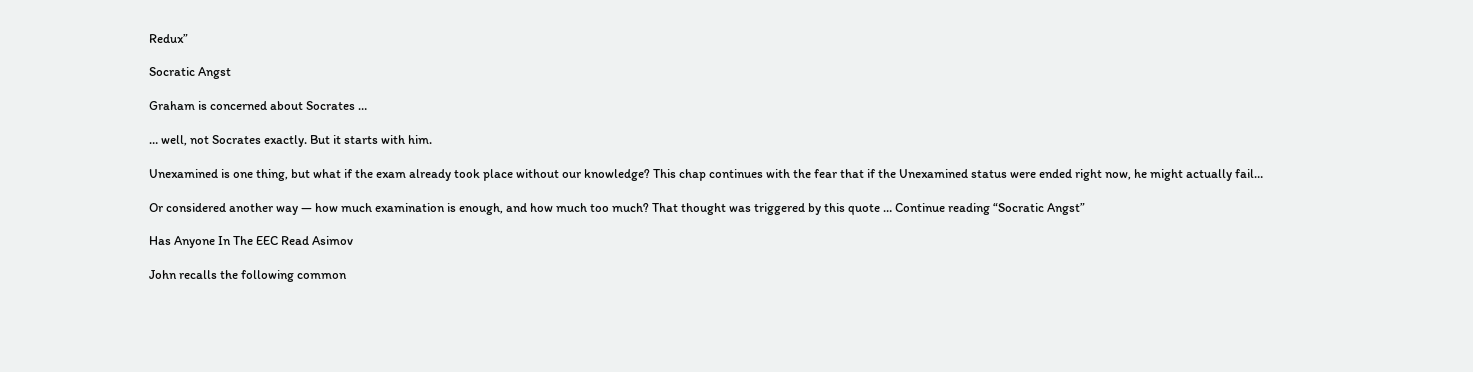Redux”

Socratic Angst

Graham is concerned about Socrates …

… well, not Socrates exactly. But it starts with him.

Unexamined is one thing, but what if the exam already took place without our knowledge? This chap continues with the fear that if the Unexamined status were ended right now, he might actually fail…

Or considered another way — how much examination is enough, and how much too much? That thought was triggered by this quote … Continue reading “Socratic Angst”

Has Anyone In The EEC Read Asimov

John recalls the following common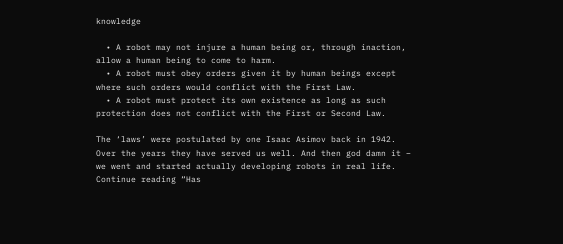knowledge

  • A robot may not injure a human being or, through inaction, allow a human being to come to harm.
  • A robot must obey orders given it by human beings except where such orders would conflict with the First Law.
  • A robot must protect its own existence as long as such protection does not conflict with the First or Second Law.

The ‘laws’ were postulated by one Isaac Asimov back in 1942. Over the years they have served us well. And then god damn it – we went and started actually developing robots in real life. Continue reading “Has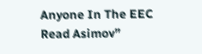Anyone In The EEC Read Asimov”